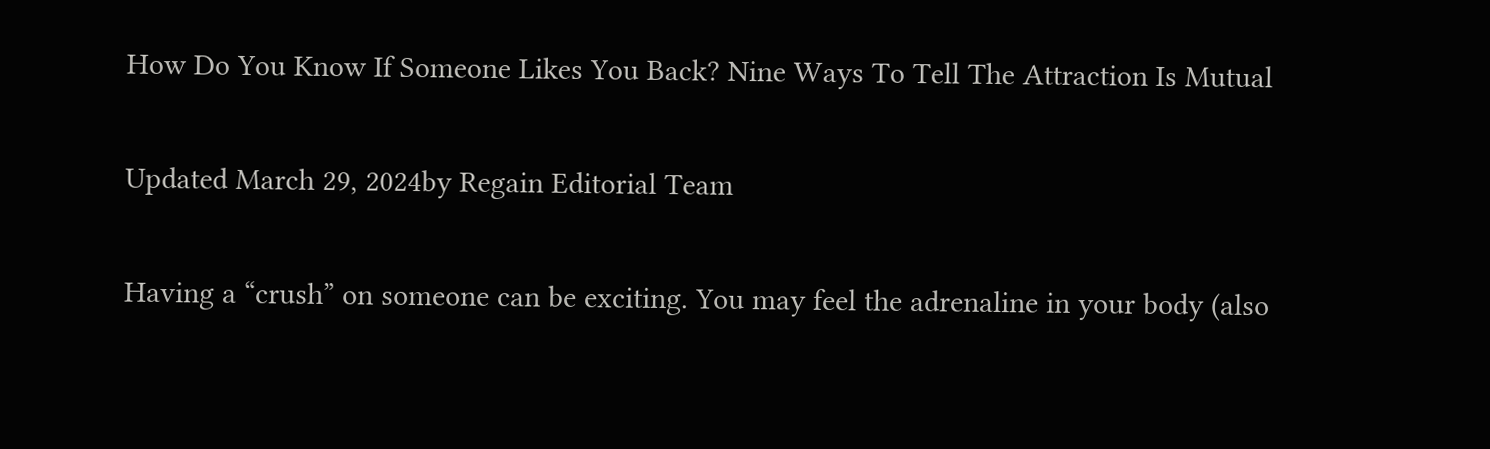How Do You Know If Someone Likes You Back? Nine Ways To Tell The Attraction Is Mutual

Updated March 29, 2024by Regain Editorial Team

Having a “crush” on someone can be exciting. You may feel the adrenaline in your body (also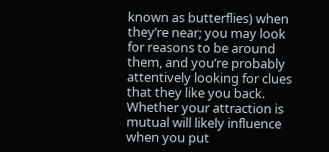known as butterflies) when they’re near; you may look for reasons to be around them, and you’re probably attentively looking for clues that they like you back. Whether your attraction is mutual will likely influence when you put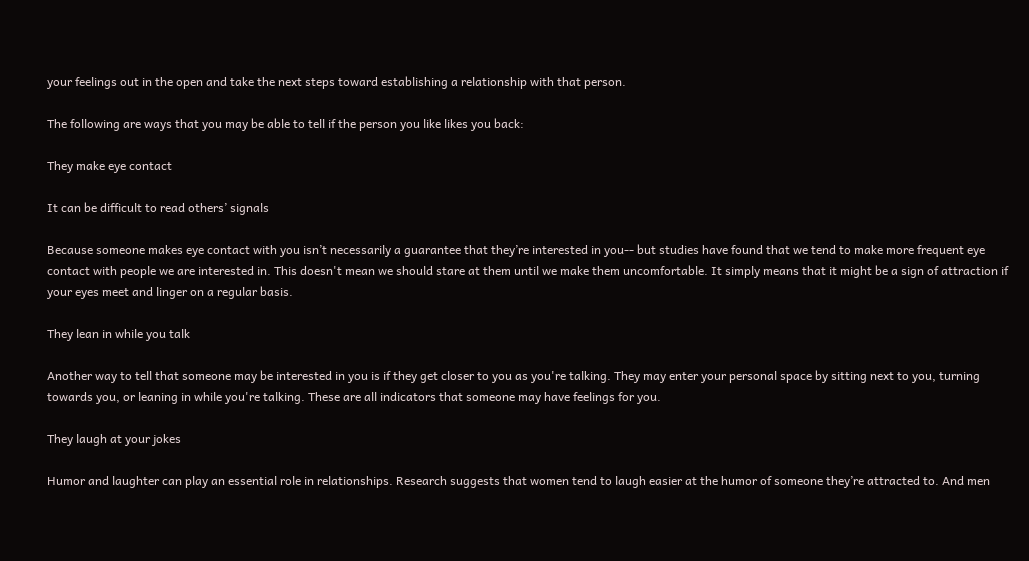your feelings out in the open and take the next steps toward establishing a relationship with that person.

The following are ways that you may be able to tell if the person you like likes you back:

They make eye contact

It can be difficult to read others’ signals

Because someone makes eye contact with you isn’t necessarily a guarantee that they’re interested in you-- but studies have found that we tend to make more frequent eye contact with people we are interested in. This doesn't mean we should stare at them until we make them uncomfortable. It simply means that it might be a sign of attraction if your eyes meet and linger on a regular basis.

They lean in while you talk

Another way to tell that someone may be interested in you is if they get closer to you as you're talking. They may enter your personal space by sitting next to you, turning towards you, or leaning in while you're talking. These are all indicators that someone may have feelings for you.

They laugh at your jokes

Humor and laughter can play an essential role in relationships. Research suggests that women tend to laugh easier at the humor of someone they’re attracted to. And men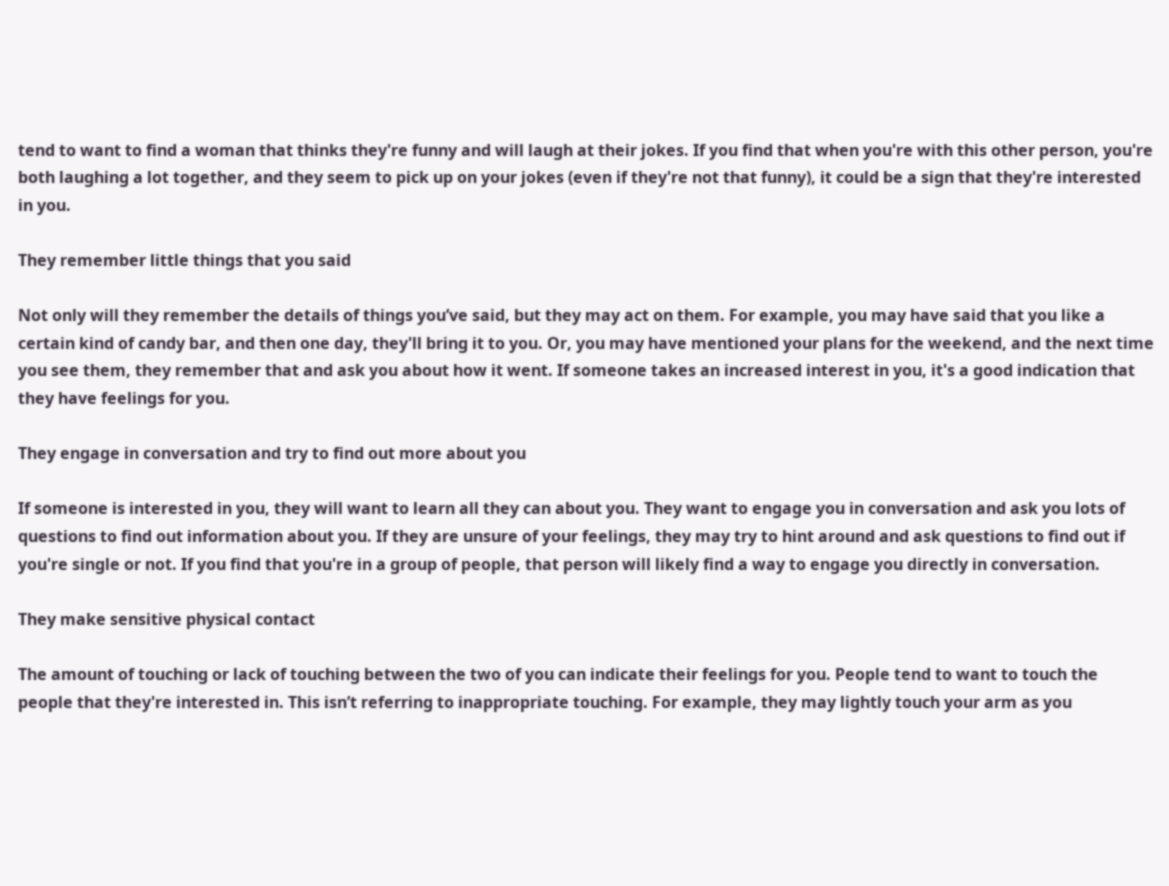tend to want to find a woman that thinks they're funny and will laugh at their jokes. If you find that when you're with this other person, you're both laughing a lot together, and they seem to pick up on your jokes (even if they're not that funny), it could be a sign that they're interested in you.

They remember little things that you said

Not only will they remember the details of things you’ve said, but they may act on them. For example, you may have said that you like a certain kind of candy bar, and then one day, they'll bring it to you. Or, you may have mentioned your plans for the weekend, and the next time you see them, they remember that and ask you about how it went. If someone takes an increased interest in you, it's a good indication that they have feelings for you.

They engage in conversation and try to find out more about you

If someone is interested in you, they will want to learn all they can about you. They want to engage you in conversation and ask you lots of questions to find out information about you. If they are unsure of your feelings, they may try to hint around and ask questions to find out if you're single or not. If you find that you're in a group of people, that person will likely find a way to engage you directly in conversation.

They make sensitive physical contact

The amount of touching or lack of touching between the two of you can indicate their feelings for you. People tend to want to touch the people that they're interested in. This isn’t referring to inappropriate touching. For example, they may lightly touch your arm as you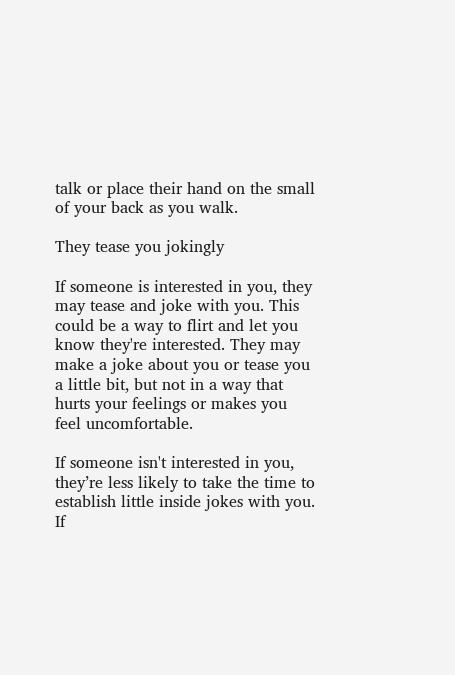talk or place their hand on the small of your back as you walk.

They tease you jokingly

If someone is interested in you, they may tease and joke with you. This could be a way to flirt and let you know they're interested. They may make a joke about you or tease you a little bit, but not in a way that hurts your feelings or makes you feel uncomfortable.

If someone isn't interested in you, they’re less likely to take the time to establish little inside jokes with you. If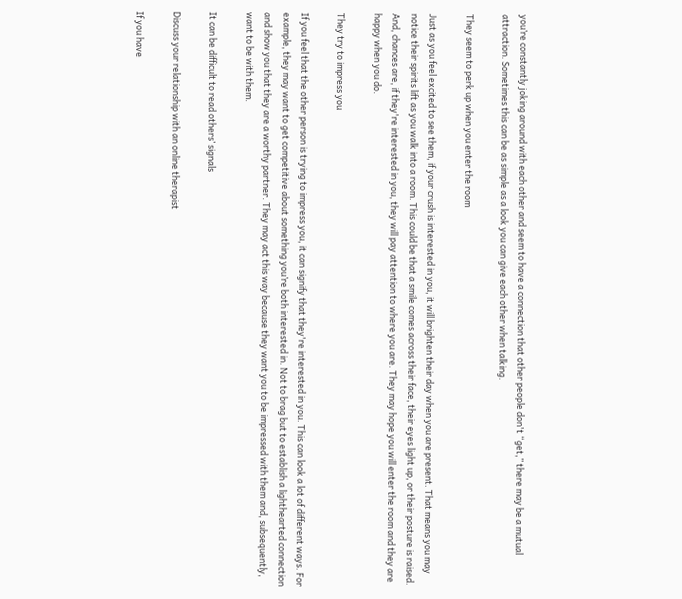you’re constantly joking around with each other and seem to have a connection that other people don't “get,” there may be a mutual attraction. Sometimes this can be as simple as a look you can give each other when talking.

They seem to perk up when you enter the room

Just as you feel excited to see them, if your crush is interested in you, it will brighten their day when you are present. That means you may notice their spirits lift as you walk into a room. This could be that a smile comes across their face, their eyes light up, or their posture is raised. And, chances are, if they're interested in you, they will pay attention to where you are. They may hope you will enter the room and they are happy when you do.

They try to impress you

If you feel that the other person is trying to impress you, it can signify that they're interested in you. This can look a lot of different ways. For example, they may want to get competitive about something you’re both interested in. Not to brag but to establish a lighthearted connection and show you that they are a worthy partner. They may act this way because they want you to be impressed with them and, subsequently, want to be with them.

It can be difficult to read others’ signals

Discuss your relationship with an online therapist

If you have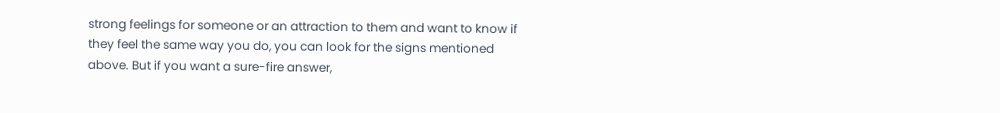strong feelings for someone or an attraction to them and want to know if they feel the same way you do, you can look for the signs mentioned above. But if you want a sure-fire answer,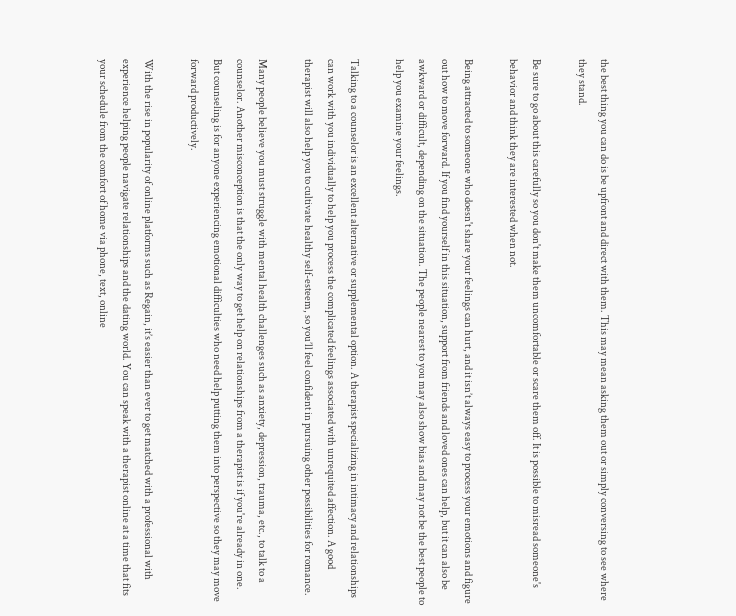the best thing you can do is be upfront and direct with them. This may mean asking them out or simply conversing to see where they stand.

Be sure to go about this carefully so you don't make them uncomfortable or scare them off. It is possible to misread someone's behavior and think they are interested when not.

Being attracted to someone who doesn't share your feelings can hurt, and it isn’t always easy to process your emotions and figure out how to move forward. If you find yourself in this situation, support from friends and loved ones can help, but it can also be awkward or difficult, depending on the situation. The people nearest to you may also show bias and may not be the best people to help you examine your feelings.

Talking to a counselor is an excellent alternative or supplemental option. A therapist specializing in intimacy and relationships can work with you individually to help you process the complicated feelings associated with unrequited affection. A good therapist will also help you to cultivate healthy self-esteem, so you’ll feel confident in pursuing other possibilities for romance.

Many people believe you must struggle with mental health challenges such as anxiety, depression, trauma, etc., to talk to a counselor. Another misconception is that the only way to get help on relationships from a therapist is if you're already in one. But counseling is for anyone experiencing emotional difficulties who need help putting them into perspective so they may move forward productively.

With the rise in popularity of online platforms such as Regain, it’s easier than ever to get matched with a professional with experience helping people navigate relationships and the dating world. You can speak with a therapist online at a time that fits your schedule from the comfort of home via phone, text, online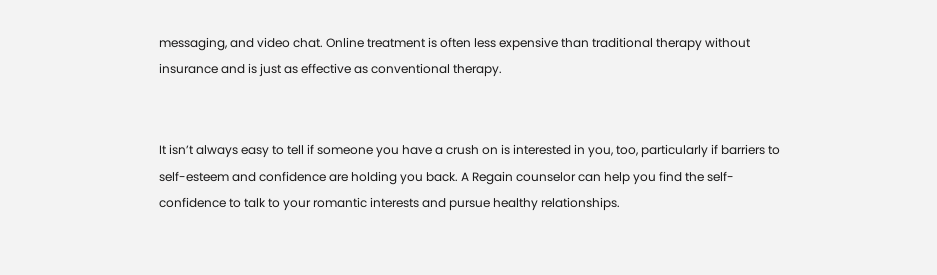messaging, and video chat. Online treatment is often less expensive than traditional therapy without insurance and is just as effective as conventional therapy.


It isn’t always easy to tell if someone you have a crush on is interested in you, too, particularly if barriers to self-esteem and confidence are holding you back. A Regain counselor can help you find the self-confidence to talk to your romantic interests and pursue healthy relationships.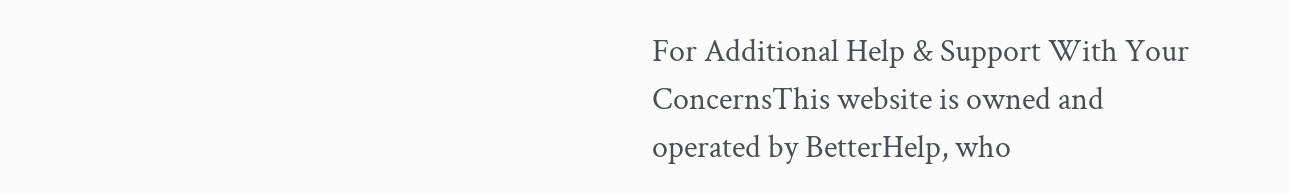For Additional Help & Support With Your ConcernsThis website is owned and operated by BetterHelp, who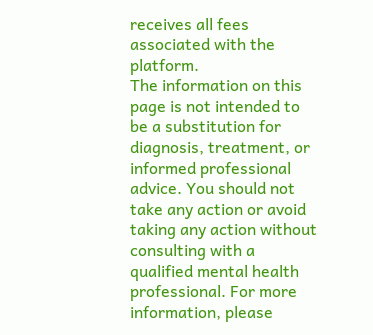receives all fees associated with the platform.
The information on this page is not intended to be a substitution for diagnosis, treatment, or informed professional advice. You should not take any action or avoid taking any action without consulting with a qualified mental health professional. For more information, please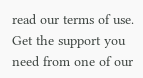read our terms of use.
Get the support you need from one of our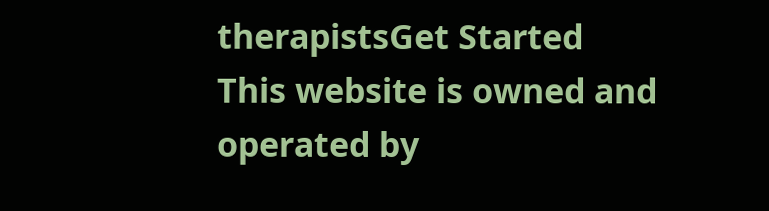therapistsGet Started
This website is owned and operated by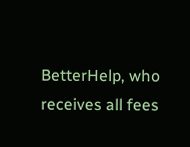BetterHelp, who receives all fees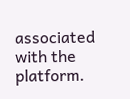associated with the platform.